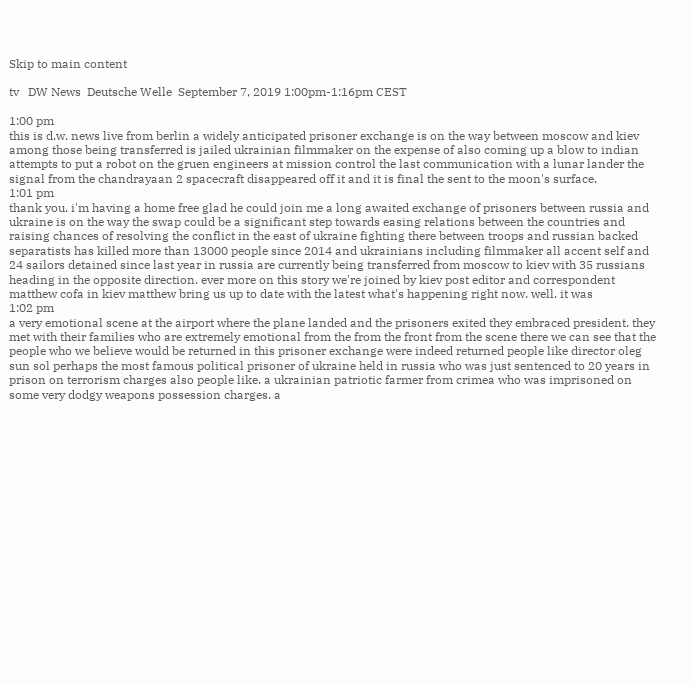Skip to main content

tv   DW News  Deutsche Welle  September 7, 2019 1:00pm-1:16pm CEST

1:00 pm
this is d.w. news live from berlin a widely anticipated prisoner exchange is on the way between moscow and kiev among those being transferred is jailed ukrainian filmmaker on the expense of also coming up a blow to indian attempts to put a robot on the gruen engineers at mission control the last communication with a lunar lander the signal from the chandrayaan 2 spacecraft disappeared off it and it is final the sent to the moon's surface.
1:01 pm
thank you. i'm having a home free glad he could join me a long awaited exchange of prisoners between russia and ukraine is on the way the swap could be a significant step towards easing relations between the countries and raising chances of resolving the conflict in the east of ukraine fighting there between troops and russian backed separatists has killed more than 13000 people since 2014 and ukrainians including filmmaker all accent self and 24 sailors detained since last year in russia are currently being transferred from moscow to kiev with 35 russians heading in the opposite direction. ever more on this story we're joined by kiev post editor and correspondent matthew cofa in kiev matthew bring us up to date with the latest what's happening right now. well. it was
1:02 pm
a very emotional scene at the airport where the plane landed and the prisoners exited they embraced president. they met with their families who are extremely emotional from the from the front from the scene there we can see that the people who we believe would be returned in this prisoner exchange were indeed returned people like director oleg sun sol perhaps the most famous political prisoner of ukraine held in russia who was just sentenced to 20 years in prison on terrorism charges also people like. a ukrainian patriotic farmer from crimea who was imprisoned on some very dodgy weapons possession charges. a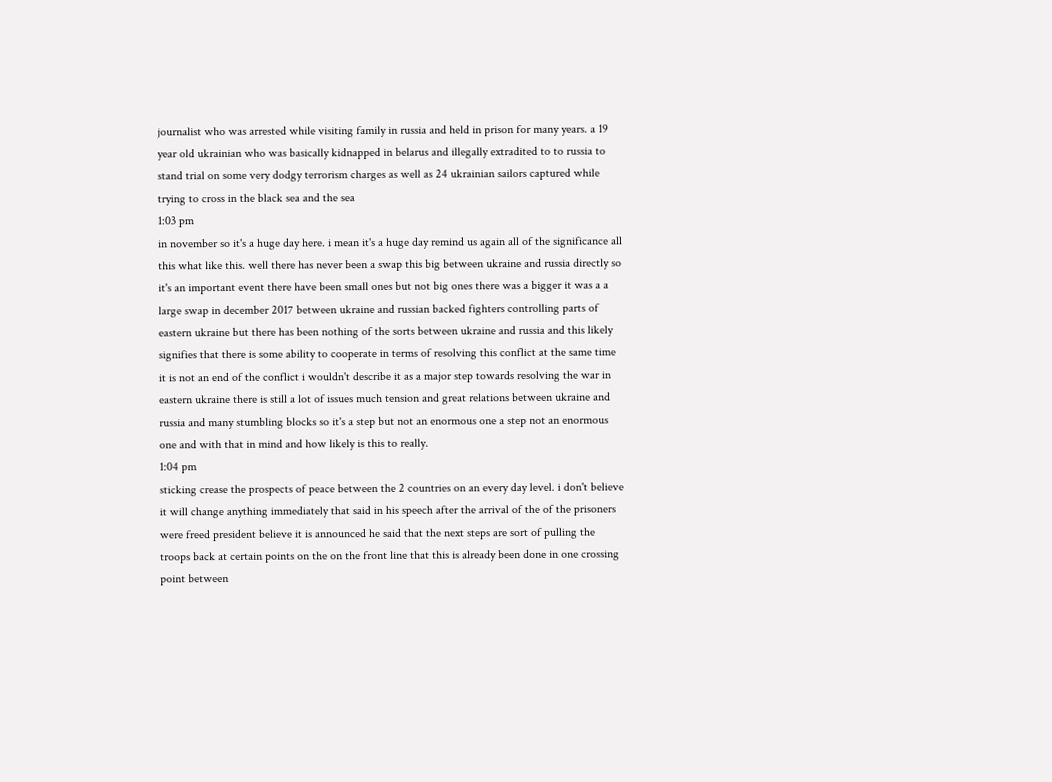journalist who was arrested while visiting family in russia and held in prison for many years. a 19 year old ukrainian who was basically kidnapped in belarus and illegally extradited to to russia to stand trial on some very dodgy terrorism charges as well as 24 ukrainian sailors captured while trying to cross in the black sea and the sea
1:03 pm
in november so it's a huge day here. i mean it's a huge day remind us again all of the significance all this what like this. well there has never been a swap this big between ukraine and russia directly so it's an important event there have been small ones but not big ones there was a bigger it was a a large swap in december 2017 between ukraine and russian backed fighters controlling parts of eastern ukraine but there has been nothing of the sorts between ukraine and russia and this likely signifies that there is some ability to cooperate in terms of resolving this conflict at the same time it is not an end of the conflict i wouldn't describe it as a major step towards resolving the war in eastern ukraine there is still a lot of issues much tension and great relations between ukraine and russia and many stumbling blocks so it's a step but not an enormous one a step not an enormous one and with that in mind and how likely is this to really.
1:04 pm
sticking crease the prospects of peace between the 2 countries on an every day level. i don't believe it will change anything immediately that said in his speech after the arrival of the of the prisoners were freed president believe it is announced he said that the next steps are sort of pulling the troops back at certain points on the on the front line that this is already been done in one crossing point between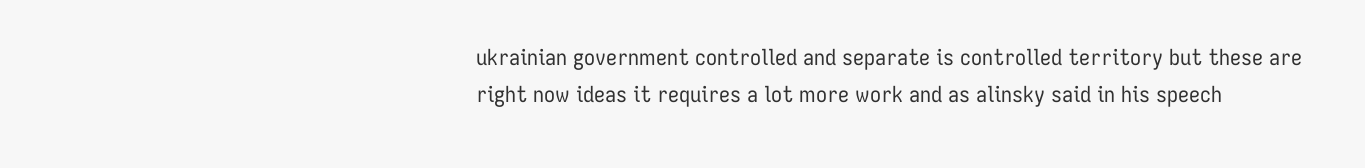ukrainian government controlled and separate is controlled territory but these are right now ideas it requires a lot more work and as alinsky said in his speech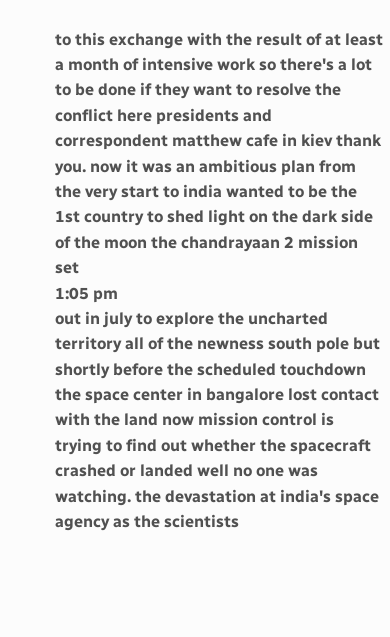to this exchange with the result of at least a month of intensive work so there's a lot to be done if they want to resolve the conflict here presidents and correspondent matthew cafe in kiev thank you. now it was an ambitious plan from the very start to india wanted to be the 1st country to shed light on the dark side of the moon the chandrayaan 2 mission set
1:05 pm
out in july to explore the uncharted territory all of the newness south pole but shortly before the scheduled touchdown the space center in bangalore lost contact with the land now mission control is trying to find out whether the spacecraft crashed or landed well no one was watching. the devastation at india's space agency as the scientists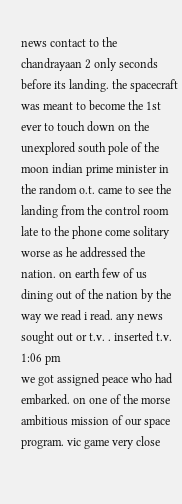news contact to the chandrayaan 2 only seconds before its landing. the spacecraft was meant to become the 1st ever to touch down on the unexplored south pole of the moon indian prime minister in the random o.t. came to see the landing from the control room late to the phone come solitary worse as he addressed the nation. on earth few of us dining out of the nation by the way we read i read. any news sought out or t.v. . inserted t.v.
1:06 pm
we got assigned peace who had embarked. on one of the morse ambitious mission of our space program. vic game very close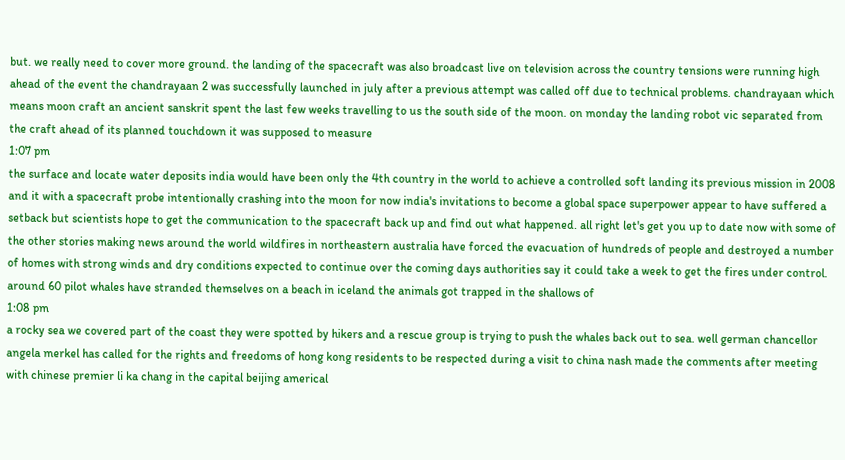but. we really need to cover more ground. the landing of the spacecraft was also broadcast live on television across the country tensions were running high ahead of the event the chandrayaan 2 was successfully launched in july after a previous attempt was called off due to technical problems. chandrayaan which means moon craft an ancient sanskrit spent the last few weeks travelling to us the south side of the moon. on monday the landing robot vic separated from the craft ahead of its planned touchdown it was supposed to measure
1:07 pm
the surface and locate water deposits india would have been only the 4th country in the world to achieve a controlled soft landing its previous mission in 2008 and it with a spacecraft probe intentionally crashing into the moon for now india's invitations to become a global space superpower appear to have suffered a setback but scientists hope to get the communication to the spacecraft back up and find out what happened. all right let's get you up to date now with some of the other stories making news around the world wildfires in northeastern australia have forced the evacuation of hundreds of people and destroyed a number of homes with strong winds and dry conditions expected to continue over the coming days authorities say it could take a week to get the fires under control. around 60 pilot whales have stranded themselves on a beach in iceland the animals got trapped in the shallows of
1:08 pm
a rocky sea we covered part of the coast they were spotted by hikers and a rescue group is trying to push the whales back out to sea. well german chancellor angela merkel has called for the rights and freedoms of hong kong residents to be respected during a visit to china nash made the comments after meeting with chinese premier li ka chang in the capital beijing americal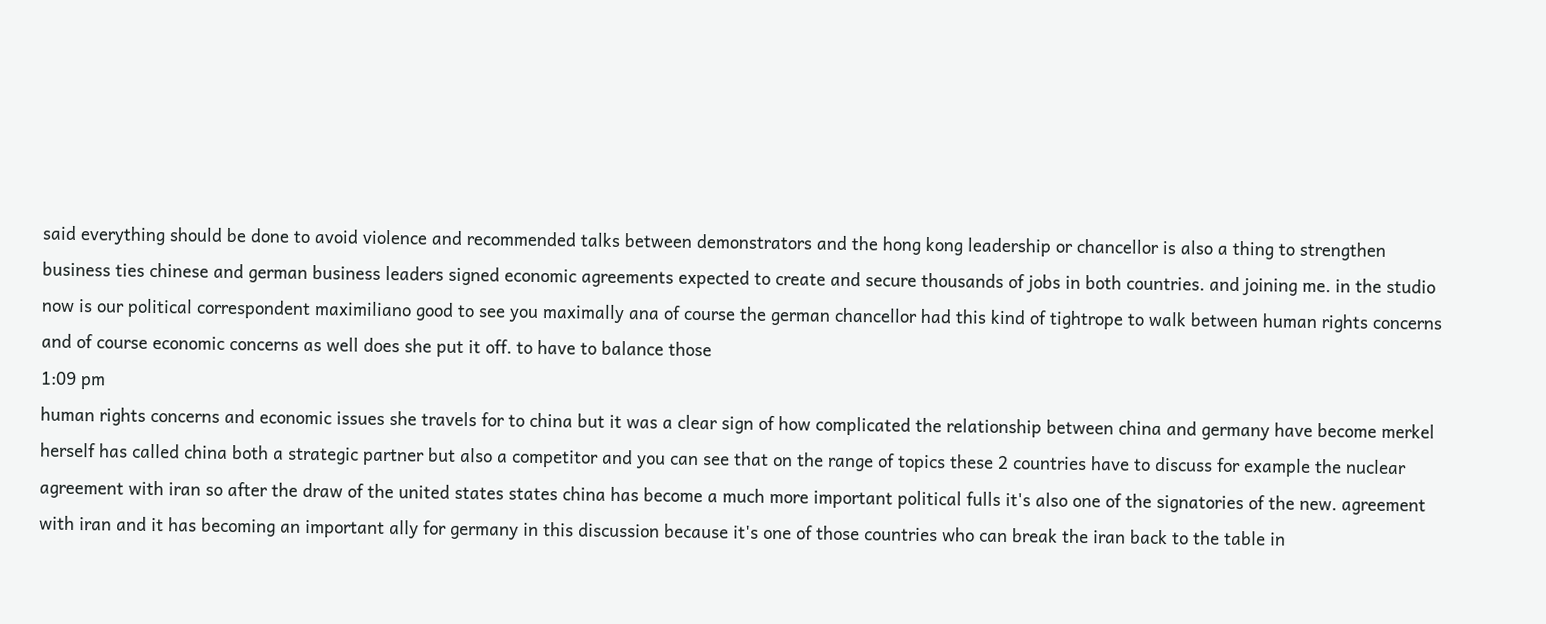said everything should be done to avoid violence and recommended talks between demonstrators and the hong kong leadership or chancellor is also a thing to strengthen business ties chinese and german business leaders signed economic agreements expected to create and secure thousands of jobs in both countries. and joining me. in the studio now is our political correspondent maximiliano good to see you maximally ana of course the german chancellor had this kind of tightrope to walk between human rights concerns and of course economic concerns as well does she put it off. to have to balance those
1:09 pm
human rights concerns and economic issues she travels for to china but it was a clear sign of how complicated the relationship between china and germany have become merkel herself has called china both a strategic partner but also a competitor and you can see that on the range of topics these 2 countries have to discuss for example the nuclear agreement with iran so after the draw of the united states states china has become a much more important political fulls it's also one of the signatories of the new. agreement with iran and it has becoming an important ally for germany in this discussion because it's one of those countries who can break the iran back to the table in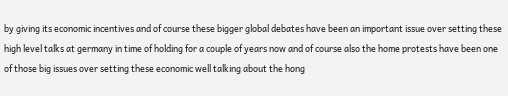by giving its economic incentives and of course these bigger global debates have been an important issue over setting these high level talks at germany in time of holding for a couple of years now and of course also the home protests have been one of those big issues over setting these economic well talking about the hong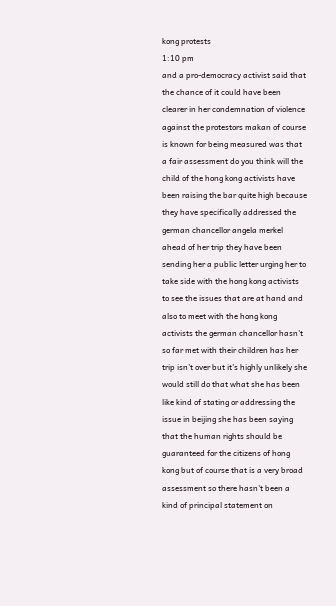kong protests
1:10 pm
and a pro-democracy activist said that the chance of it could have been clearer in her condemnation of violence against the protestors makan of course is known for being measured was that a fair assessment do you think will the child of the hong kong activists have been raising the bar quite high because they have specifically addressed the german chancellor angela merkel ahead of her trip they have been sending her a public letter urging her to take side with the hong kong activists to see the issues that are at hand and also to meet with the hong kong activists the german chancellor hasn't so far met with their children has her trip isn't over but it's highly unlikely she would still do that what she has been like kind of stating or addressing the issue in beijing she has been saying that the human rights should be guaranteed for the citizens of hong kong but of course that is a very broad assessment so there hasn't been a kind of principal statement on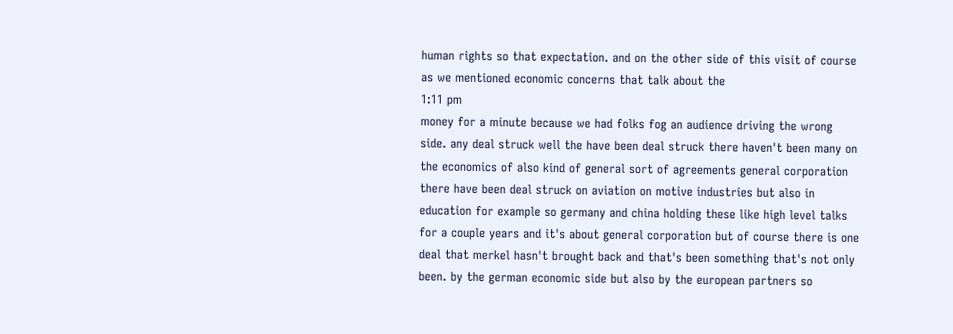human rights so that expectation. and on the other side of this visit of course as we mentioned economic concerns that talk about the
1:11 pm
money for a minute because we had folks fog an audience driving the wrong side. any deal struck well the have been deal struck there haven't been many on the economics of also kind of general sort of agreements general corporation there have been deal struck on aviation on motive industries but also in education for example so germany and china holding these like high level talks for a couple years and it's about general corporation but of course there is one deal that merkel hasn't brought back and that's been something that's not only been. by the german economic side but also by the european partners so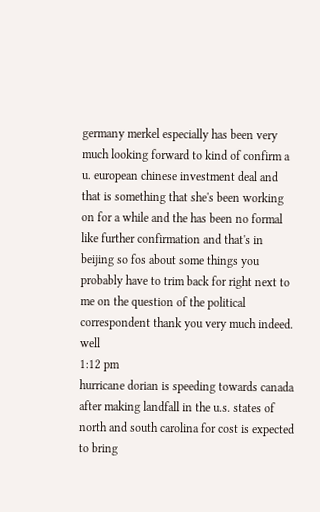germany merkel especially has been very much looking forward to kind of confirm a u. european chinese investment deal and that is something that she's been working on for a while and the has been no formal like further confirmation and that's in beijing so fos about some things you probably have to trim back for right next to me on the question of the political correspondent thank you very much indeed. well
1:12 pm
hurricane dorian is speeding towards canada after making landfall in the u.s. states of north and south carolina for cost is expected to bring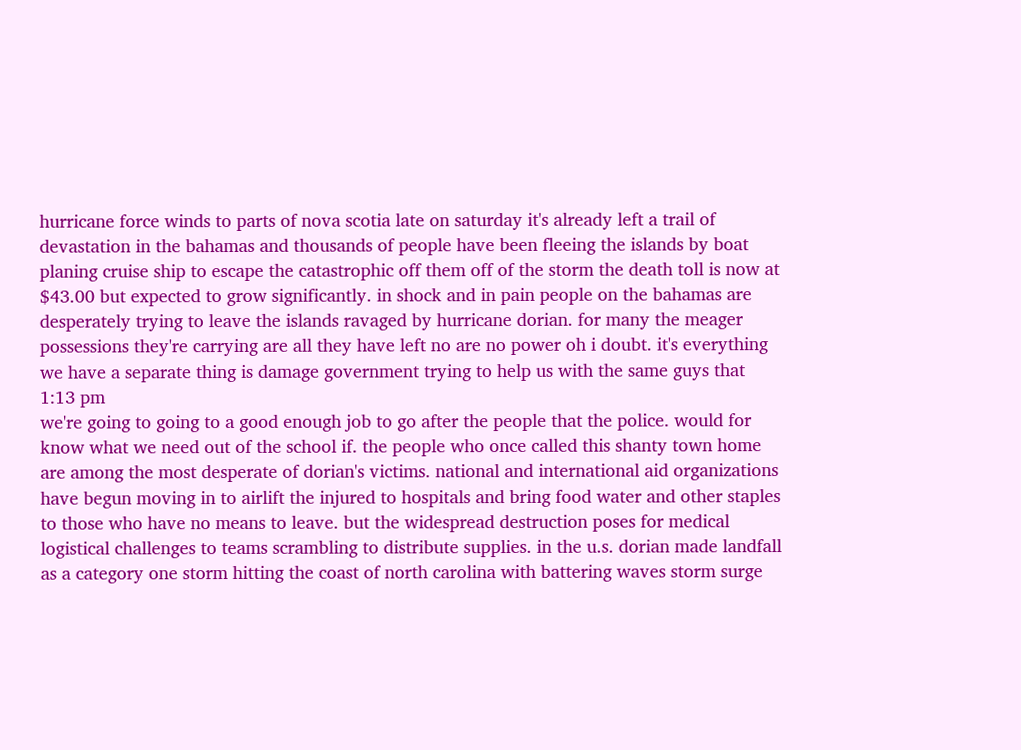hurricane force winds to parts of nova scotia late on saturday it's already left a trail of devastation in the bahamas and thousands of people have been fleeing the islands by boat planing cruise ship to escape the catastrophic off them off of the storm the death toll is now at $43.00 but expected to grow significantly. in shock and in pain people on the bahamas are desperately trying to leave the islands ravaged by hurricane dorian. for many the meager possessions they're carrying are all they have left no are no power oh i doubt. it's everything we have a separate thing is damage government trying to help us with the same guys that
1:13 pm
we're going to going to a good enough job to go after the people that the police. would for know what we need out of the school if. the people who once called this shanty town home are among the most desperate of dorian's victims. national and international aid organizations have begun moving in to airlift the injured to hospitals and bring food water and other staples to those who have no means to leave. but the widespread destruction poses for medical logistical challenges to teams scrambling to distribute supplies. in the u.s. dorian made landfall as a category one storm hitting the coast of north carolina with battering waves storm surge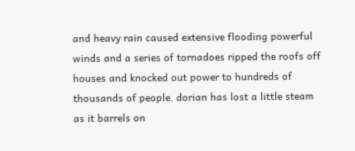and heavy rain caused extensive flooding powerful winds and a series of tornadoes ripped the roofs off houses and knocked out power to hundreds of thousands of people. dorian has lost a little steam as it barrels on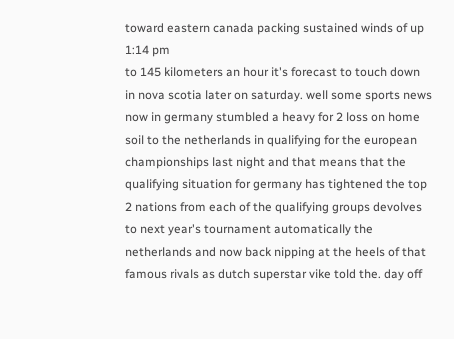toward eastern canada packing sustained winds of up
1:14 pm
to 145 kilometers an hour it's forecast to touch down in nova scotia later on saturday. well some sports news now in germany stumbled a heavy for 2 loss on home soil to the netherlands in qualifying for the european championships last night and that means that the qualifying situation for germany has tightened the top 2 nations from each of the qualifying groups devolves to next year's tournament automatically the netherlands and now back nipping at the heels of that famous rivals as dutch superstar vike told the. day off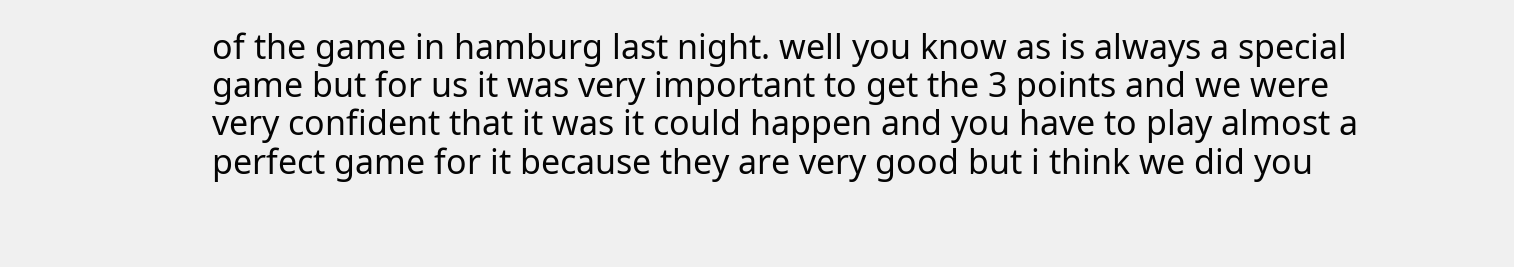of the game in hamburg last night. well you know as is always a special game but for us it was very important to get the 3 points and we were very confident that it was it could happen and you have to play almost a perfect game for it because they are very good but i think we did you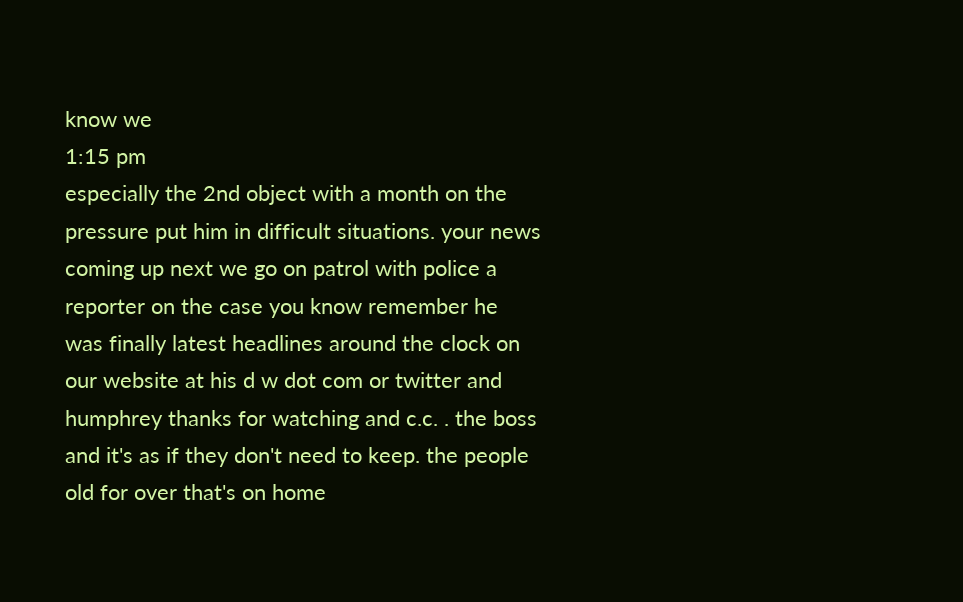know we
1:15 pm
especially the 2nd object with a month on the pressure put him in difficult situations. your news coming up next we go on patrol with police a reporter on the case you know remember he was finally latest headlines around the clock on our website at his d w dot com or twitter and humphrey thanks for watching and c.c. . the boss and it's as if they don't need to keep. the people old for over that's on home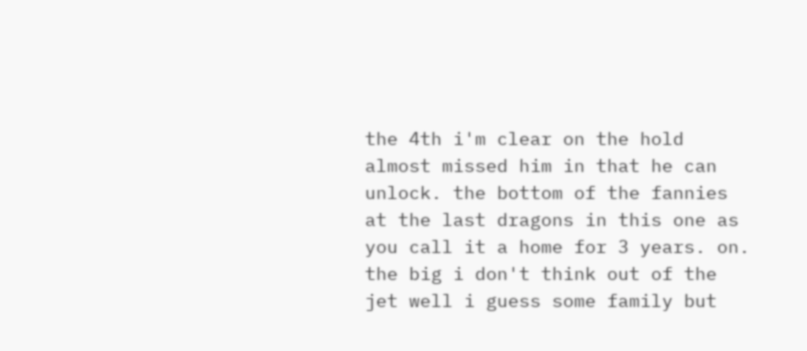the 4th i'm clear on the hold almost missed him in that he can unlock. the bottom of the fannies at the last dragons in this one as you call it a home for 3 years. on. the big i don't think out of the jet well i guess some family but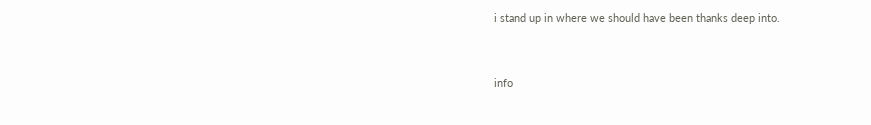i stand up in where we should have been thanks deep into.


info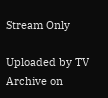Stream Only

Uploaded by TV Archive on